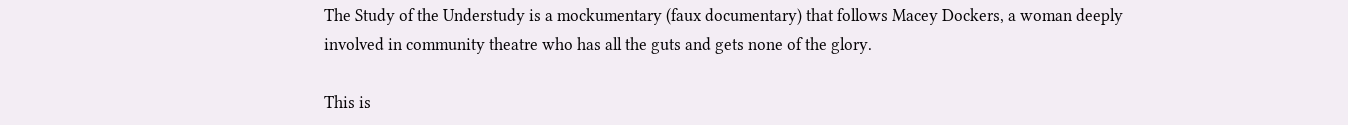The Study of the Understudy is a mockumentary (faux documentary) that follows Macey Dockers, a woman deeply involved in community theatre who has all the guts and gets none of the glory.

This is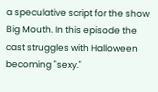a speculative script for the show Big Mouth. In this episode the cast struggles with Halloween becoming "sexy."